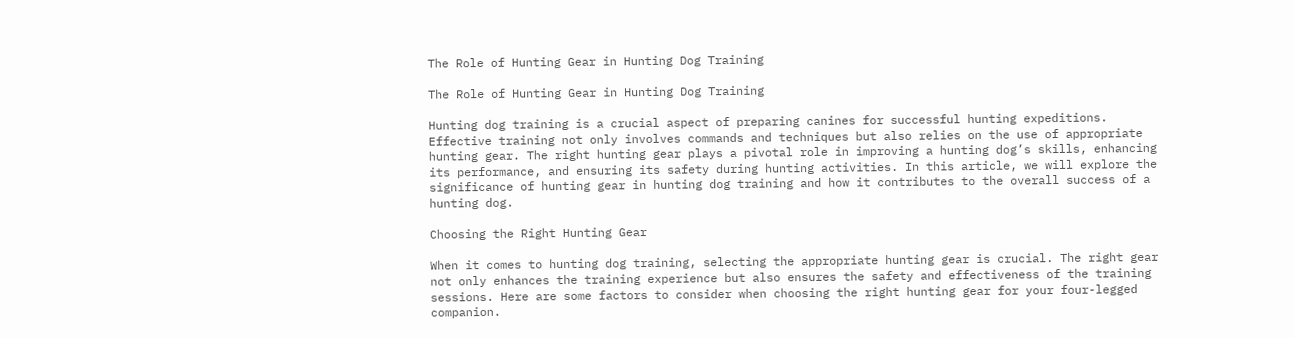The Role of Hunting Gear in Hunting Dog Training

The Role of Hunting Gear in Hunting Dog Training

Hunting dog training is a crucial aspect of preparing canines for successful hunting expeditions. Effective training not only involves commands and techniques but also relies on the use of appropriate hunting gear. The right hunting gear plays a pivotal role in improving a hunting dog’s skills, enhancing its performance, and ensuring its safety during hunting activities. In this article, we will explore the significance of hunting gear in hunting dog training and how it contributes to the overall success of a hunting dog.

Choosing the Right Hunting Gear

When it comes to hunting dog training, selecting the appropriate hunting gear is crucial. The right gear not only enhances the training experience but also ensures the safety and effectiveness of the training sessions. Here are some factors to consider when choosing the right hunting gear for your four-legged companion.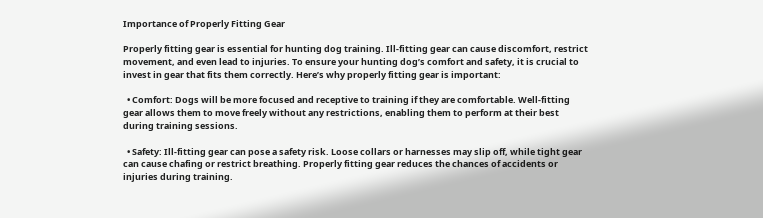Importance of Properly Fitting Gear

Properly fitting gear is essential for hunting dog training. Ill-fitting gear can cause discomfort, restrict movement, and even lead to injuries. To ensure your hunting dog’s comfort and safety, it is crucial to invest in gear that fits them correctly. Here’s why properly fitting gear is important:

  • Comfort: Dogs will be more focused and receptive to training if they are comfortable. Well-fitting gear allows them to move freely without any restrictions, enabling them to perform at their best during training sessions.

  • Safety: Ill-fitting gear can pose a safety risk. Loose collars or harnesses may slip off, while tight gear can cause chafing or restrict breathing. Properly fitting gear reduces the chances of accidents or injuries during training.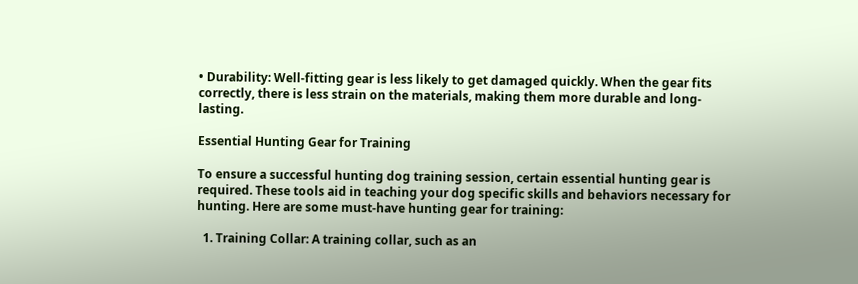• Durability: Well-fitting gear is less likely to get damaged quickly. When the gear fits correctly, there is less strain on the materials, making them more durable and long-lasting.

Essential Hunting Gear for Training

To ensure a successful hunting dog training session, certain essential hunting gear is required. These tools aid in teaching your dog specific skills and behaviors necessary for hunting. Here are some must-have hunting gear for training:

  1. Training Collar: A training collar, such as an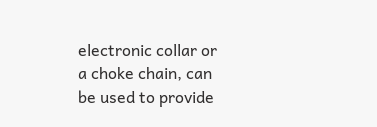electronic collar or a choke chain, can be used to provide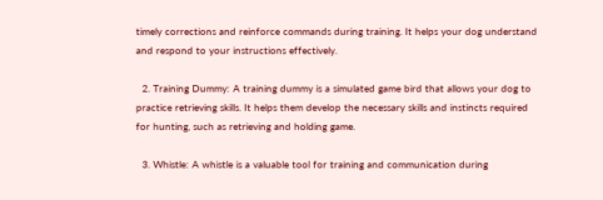timely corrections and reinforce commands during training. It helps your dog understand and respond to your instructions effectively.

  2. Training Dummy: A training dummy is a simulated game bird that allows your dog to practice retrieving skills. It helps them develop the necessary skills and instincts required for hunting, such as retrieving and holding game.

  3. Whistle: A whistle is a valuable tool for training and communication during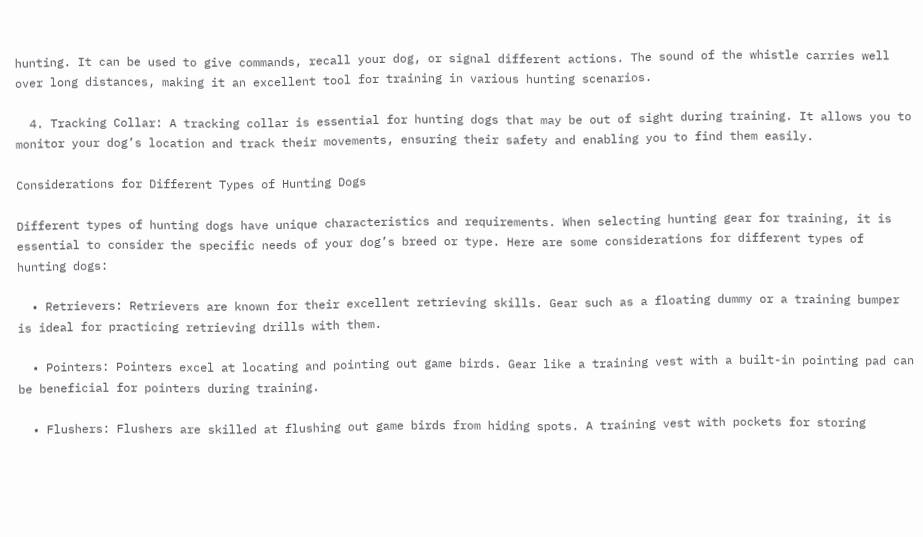hunting. It can be used to give commands, recall your dog, or signal different actions. The sound of the whistle carries well over long distances, making it an excellent tool for training in various hunting scenarios.

  4. Tracking Collar: A tracking collar is essential for hunting dogs that may be out of sight during training. It allows you to monitor your dog’s location and track their movements, ensuring their safety and enabling you to find them easily.

Considerations for Different Types of Hunting Dogs

Different types of hunting dogs have unique characteristics and requirements. When selecting hunting gear for training, it is essential to consider the specific needs of your dog’s breed or type. Here are some considerations for different types of hunting dogs:

  • Retrievers: Retrievers are known for their excellent retrieving skills. Gear such as a floating dummy or a training bumper is ideal for practicing retrieving drills with them.

  • Pointers: Pointers excel at locating and pointing out game birds. Gear like a training vest with a built-in pointing pad can be beneficial for pointers during training.

  • Flushers: Flushers are skilled at flushing out game birds from hiding spots. A training vest with pockets for storing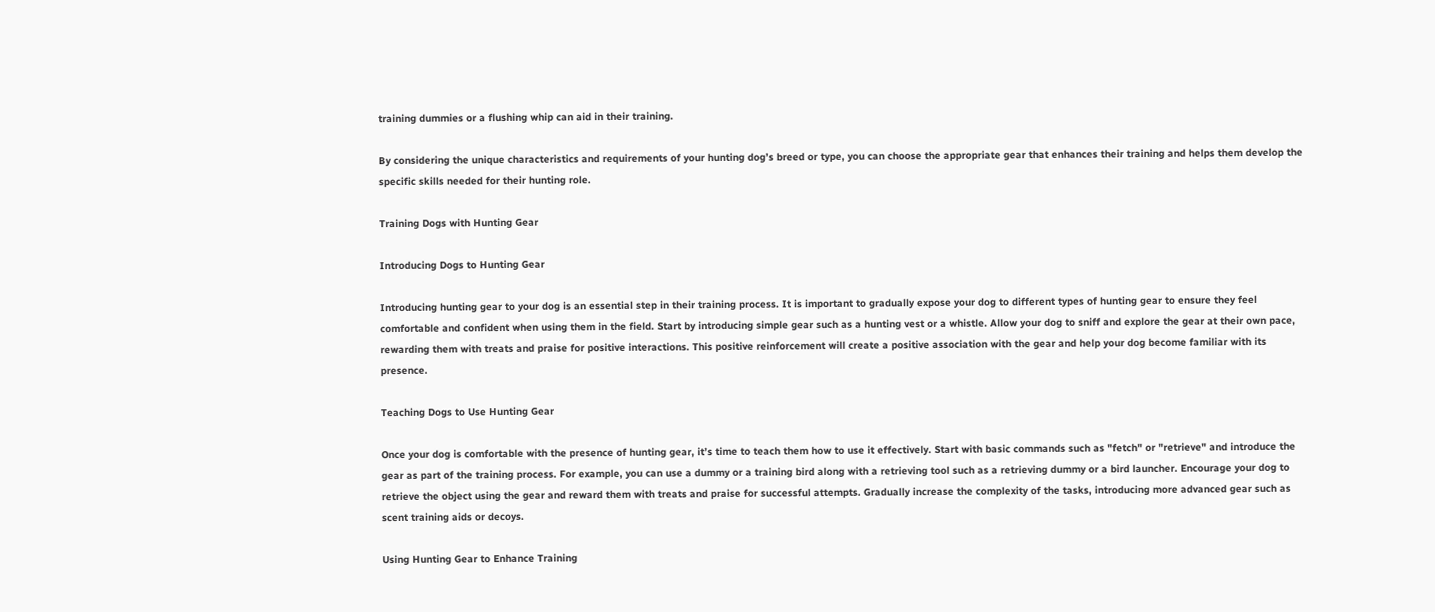training dummies or a flushing whip can aid in their training.

By considering the unique characteristics and requirements of your hunting dog’s breed or type, you can choose the appropriate gear that enhances their training and helps them develop the specific skills needed for their hunting role.

Training Dogs with Hunting Gear

Introducing Dogs to Hunting Gear

Introducing hunting gear to your dog is an essential step in their training process. It is important to gradually expose your dog to different types of hunting gear to ensure they feel comfortable and confident when using them in the field. Start by introducing simple gear such as a hunting vest or a whistle. Allow your dog to sniff and explore the gear at their own pace, rewarding them with treats and praise for positive interactions. This positive reinforcement will create a positive association with the gear and help your dog become familiar with its presence.

Teaching Dogs to Use Hunting Gear

Once your dog is comfortable with the presence of hunting gear, it’s time to teach them how to use it effectively. Start with basic commands such as "fetch" or "retrieve" and introduce the gear as part of the training process. For example, you can use a dummy or a training bird along with a retrieving tool such as a retrieving dummy or a bird launcher. Encourage your dog to retrieve the object using the gear and reward them with treats and praise for successful attempts. Gradually increase the complexity of the tasks, introducing more advanced gear such as scent training aids or decoys.

Using Hunting Gear to Enhance Training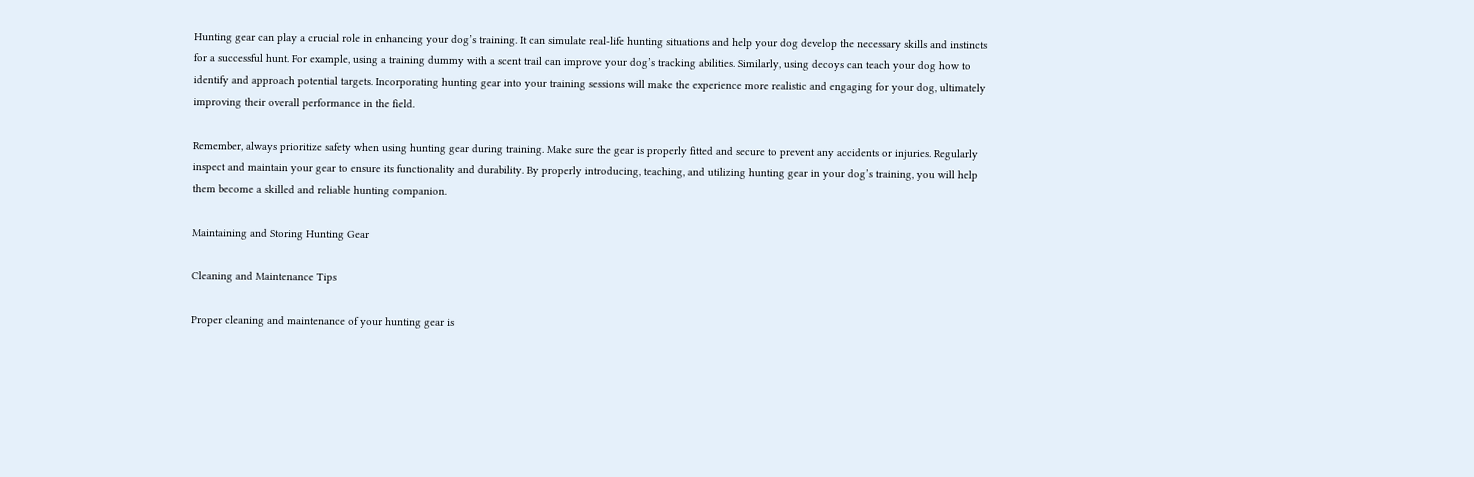Hunting gear can play a crucial role in enhancing your dog’s training. It can simulate real-life hunting situations and help your dog develop the necessary skills and instincts for a successful hunt. For example, using a training dummy with a scent trail can improve your dog’s tracking abilities. Similarly, using decoys can teach your dog how to identify and approach potential targets. Incorporating hunting gear into your training sessions will make the experience more realistic and engaging for your dog, ultimately improving their overall performance in the field.

Remember, always prioritize safety when using hunting gear during training. Make sure the gear is properly fitted and secure to prevent any accidents or injuries. Regularly inspect and maintain your gear to ensure its functionality and durability. By properly introducing, teaching, and utilizing hunting gear in your dog’s training, you will help them become a skilled and reliable hunting companion.

Maintaining and Storing Hunting Gear

Cleaning and Maintenance Tips

Proper cleaning and maintenance of your hunting gear is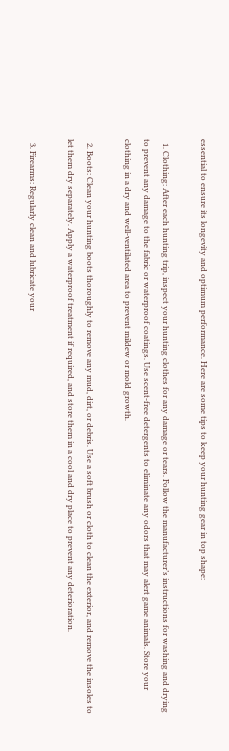essential to ensure its longevity and optimum performance. Here are some tips to keep your hunting gear in top shape:

  1. Clothing: After each hunting trip, inspect your hunting clothes for any damage or tears. Follow the manufacturer’s instructions for washing and drying to prevent any damage to the fabric or waterproof coatings. Use scent-free detergents to eliminate any odors that may alert game animals. Store your clothing in a dry and well-ventilated area to prevent mildew or mold growth.

  2. Boots: Clean your hunting boots thoroughly to remove any mud, dirt, or debris. Use a soft brush or cloth to clean the exterior, and remove the insoles to let them dry separately. Apply a waterproof treatment if required, and store them in a cool and dry place to prevent any deterioration.

  3. Firearms: Regularly clean and lubricate your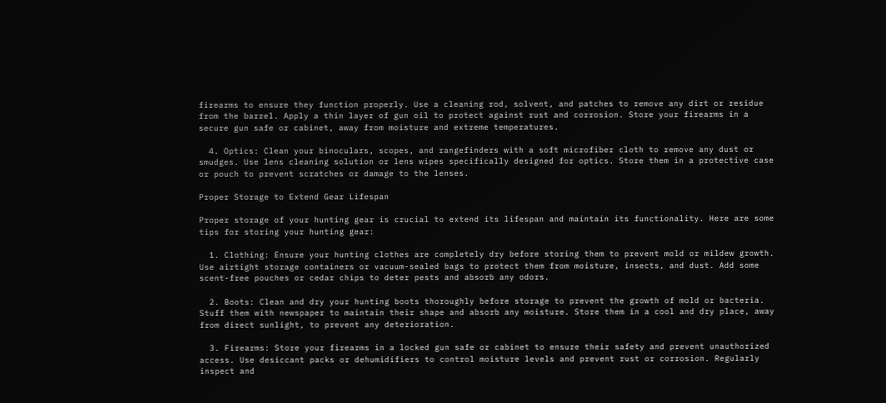firearms to ensure they function properly. Use a cleaning rod, solvent, and patches to remove any dirt or residue from the barrel. Apply a thin layer of gun oil to protect against rust and corrosion. Store your firearms in a secure gun safe or cabinet, away from moisture and extreme temperatures.

  4. Optics: Clean your binoculars, scopes, and rangefinders with a soft microfiber cloth to remove any dust or smudges. Use lens cleaning solution or lens wipes specifically designed for optics. Store them in a protective case or pouch to prevent scratches or damage to the lenses.

Proper Storage to Extend Gear Lifespan

Proper storage of your hunting gear is crucial to extend its lifespan and maintain its functionality. Here are some tips for storing your hunting gear:

  1. Clothing: Ensure your hunting clothes are completely dry before storing them to prevent mold or mildew growth. Use airtight storage containers or vacuum-sealed bags to protect them from moisture, insects, and dust. Add some scent-free pouches or cedar chips to deter pests and absorb any odors.

  2. Boots: Clean and dry your hunting boots thoroughly before storage to prevent the growth of mold or bacteria. Stuff them with newspaper to maintain their shape and absorb any moisture. Store them in a cool and dry place, away from direct sunlight, to prevent any deterioration.

  3. Firearms: Store your firearms in a locked gun safe or cabinet to ensure their safety and prevent unauthorized access. Use desiccant packs or dehumidifiers to control moisture levels and prevent rust or corrosion. Regularly inspect and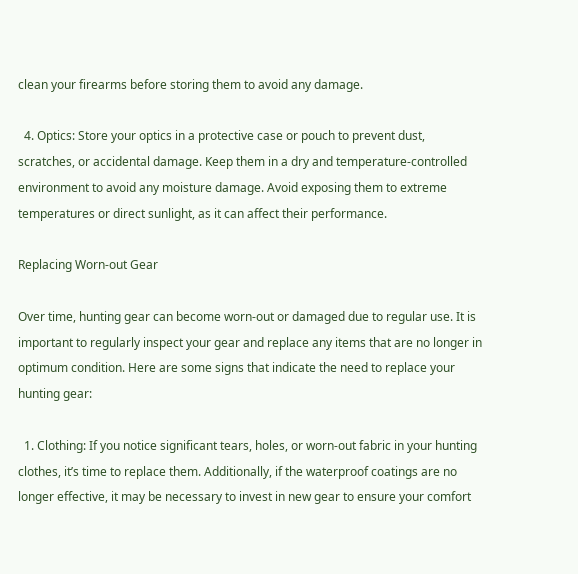clean your firearms before storing them to avoid any damage.

  4. Optics: Store your optics in a protective case or pouch to prevent dust, scratches, or accidental damage. Keep them in a dry and temperature-controlled environment to avoid any moisture damage. Avoid exposing them to extreme temperatures or direct sunlight, as it can affect their performance.

Replacing Worn-out Gear

Over time, hunting gear can become worn-out or damaged due to regular use. It is important to regularly inspect your gear and replace any items that are no longer in optimum condition. Here are some signs that indicate the need to replace your hunting gear:

  1. Clothing: If you notice significant tears, holes, or worn-out fabric in your hunting clothes, it’s time to replace them. Additionally, if the waterproof coatings are no longer effective, it may be necessary to invest in new gear to ensure your comfort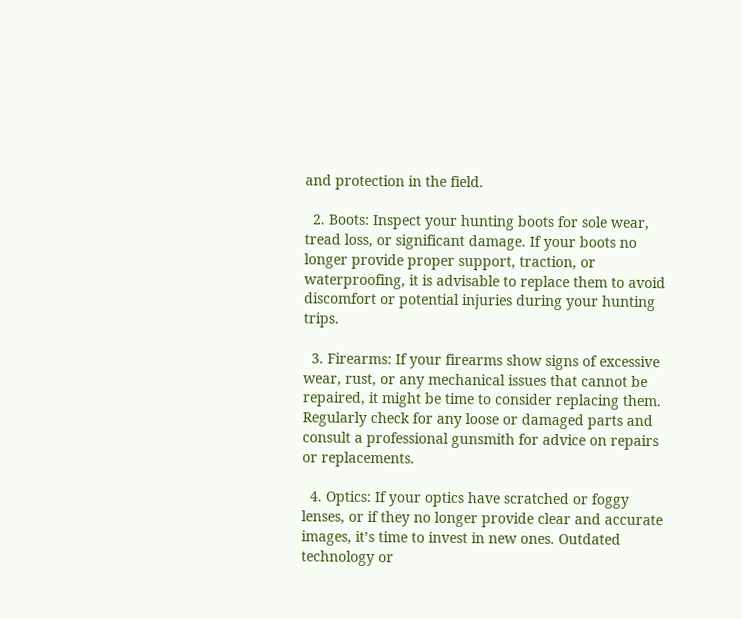and protection in the field.

  2. Boots: Inspect your hunting boots for sole wear, tread loss, or significant damage. If your boots no longer provide proper support, traction, or waterproofing, it is advisable to replace them to avoid discomfort or potential injuries during your hunting trips.

  3. Firearms: If your firearms show signs of excessive wear, rust, or any mechanical issues that cannot be repaired, it might be time to consider replacing them. Regularly check for any loose or damaged parts and consult a professional gunsmith for advice on repairs or replacements.

  4. Optics: If your optics have scratched or foggy lenses, or if they no longer provide clear and accurate images, it’s time to invest in new ones. Outdated technology or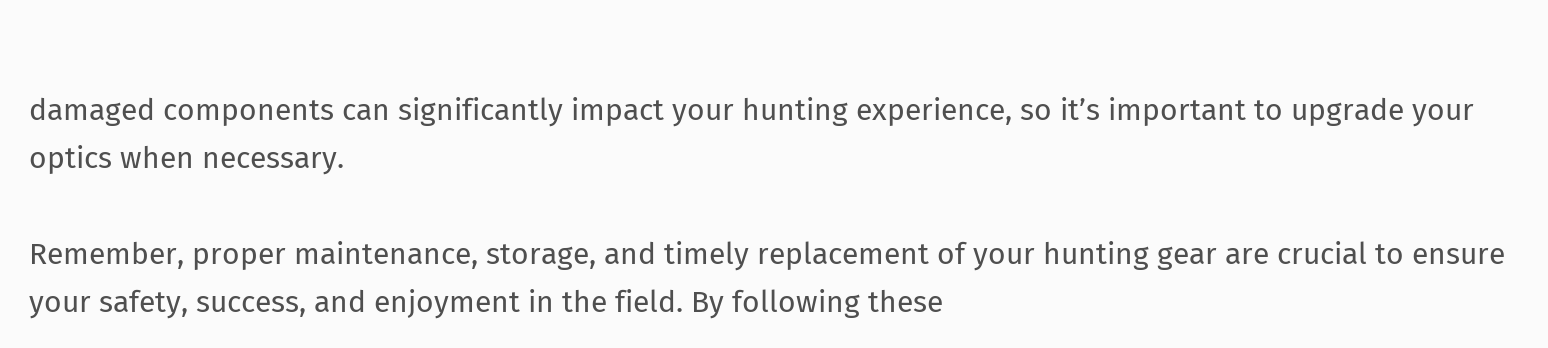damaged components can significantly impact your hunting experience, so it’s important to upgrade your optics when necessary.

Remember, proper maintenance, storage, and timely replacement of your hunting gear are crucial to ensure your safety, success, and enjoyment in the field. By following these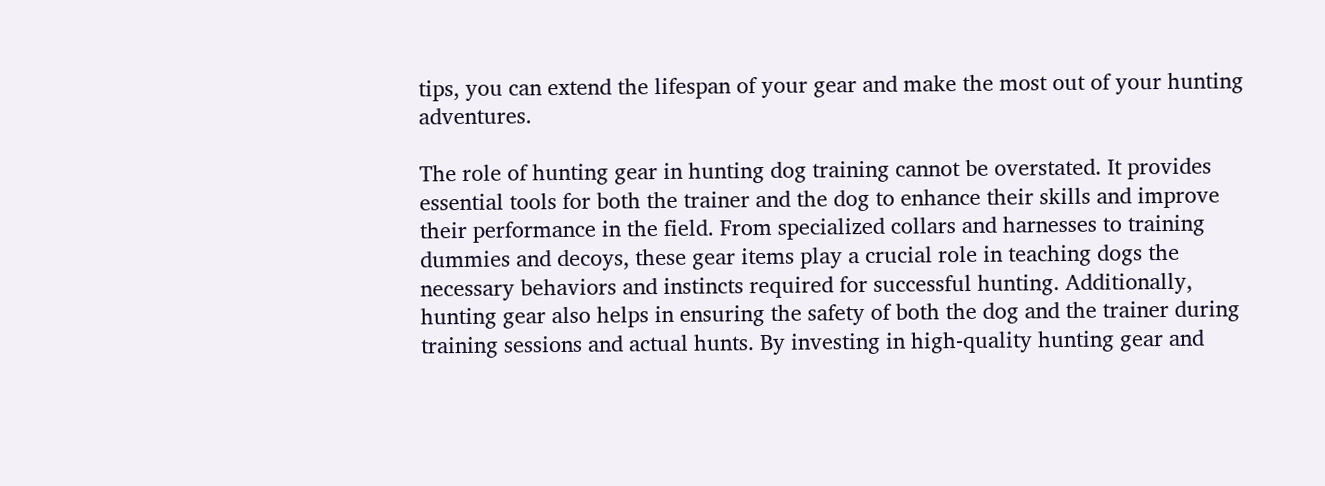tips, you can extend the lifespan of your gear and make the most out of your hunting adventures.

The role of hunting gear in hunting dog training cannot be overstated. It provides essential tools for both the trainer and the dog to enhance their skills and improve their performance in the field. From specialized collars and harnesses to training dummies and decoys, these gear items play a crucial role in teaching dogs the necessary behaviors and instincts required for successful hunting. Additionally, hunting gear also helps in ensuring the safety of both the dog and the trainer during training sessions and actual hunts. By investing in high-quality hunting gear and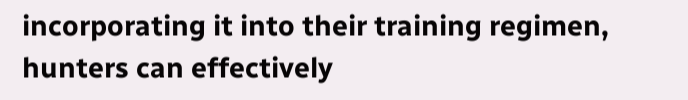incorporating it into their training regimen, hunters can effectively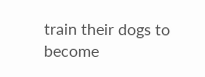train their dogs to become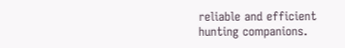reliable and efficient hunting companions.